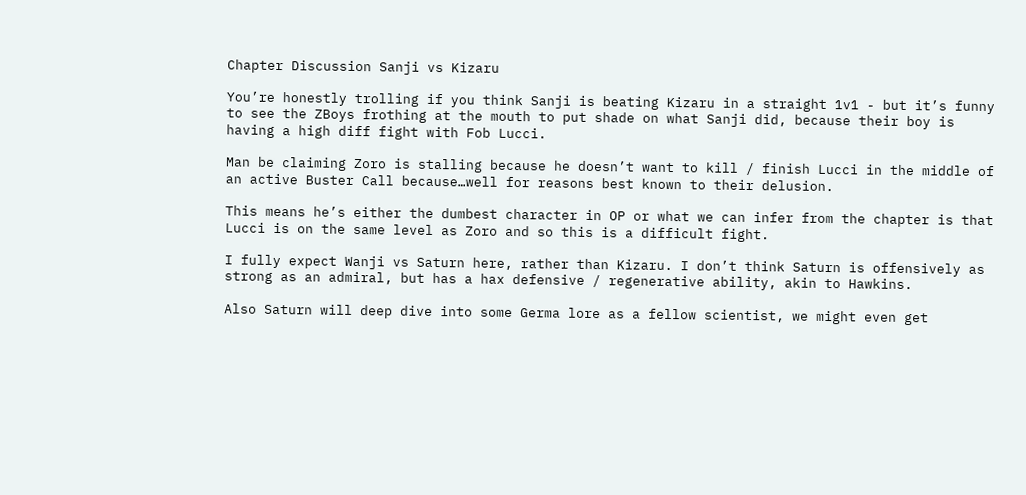Chapter Discussion Sanji vs Kizaru

You’re honestly trolling if you think Sanji is beating Kizaru in a straight 1v1 - but it’s funny to see the ZBoys frothing at the mouth to put shade on what Sanji did, because their boy is having a high diff fight with Fob Lucci.

Man be claiming Zoro is stalling because he doesn’t want to kill / finish Lucci in the middle of an active Buster Call because…well for reasons best known to their delusion.

This means he’s either the dumbest character in OP or what we can infer from the chapter is that Lucci is on the same level as Zoro and so this is a difficult fight.

I fully expect Wanji vs Saturn here, rather than Kizaru. I don’t think Saturn is offensively as strong as an admiral, but has a hax defensive / regenerative ability, akin to Hawkins.

Also Saturn will deep dive into some Germa lore as a fellow scientist, we might even get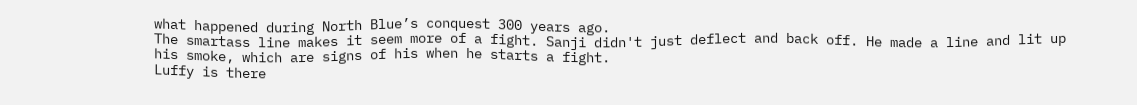what happened during North Blue’s conquest 300 years ago.
The smartass line makes it seem more of a fight. Sanji didn't just deflect and back off. He made a line and lit up his smoke, which are signs of his when he starts a fight.
Luffy is there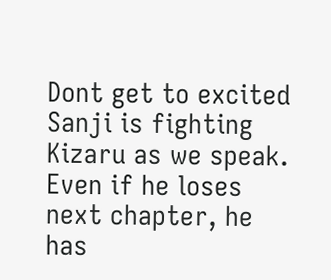Dont get to excited
Sanji is fighting Kizaru as we speak.
Even if he loses next chapter, he has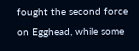fought the second force on Egghead, while some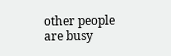other people are busy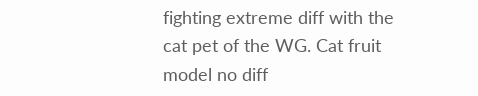fighting extreme diff with the cat pet of the WG. Cat fruit model no diff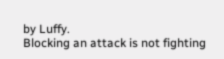by Luffy.
Blocking an attack is not fighting